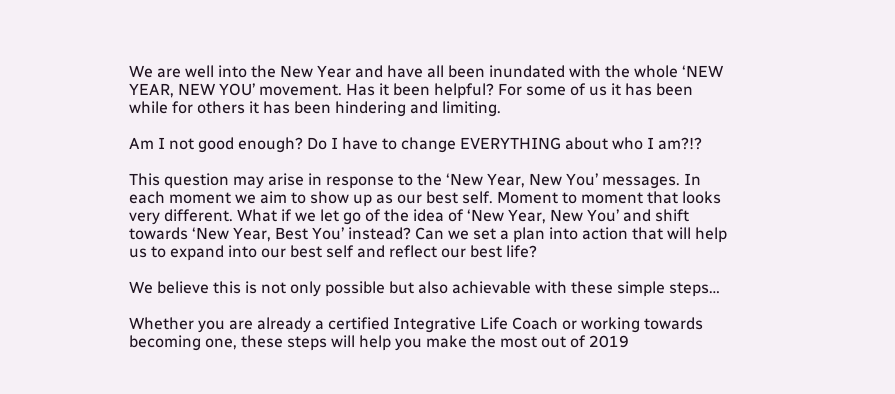We are well into the New Year and have all been inundated with the whole ‘NEW YEAR, NEW YOU’ movement. Has it been helpful? For some of us it has been while for others it has been hindering and limiting.

Am I not good enough? Do I have to change EVERYTHING about who I am?!?

This question may arise in response to the ‘New Year, New You’ messages. In each moment we aim to show up as our best self. Moment to moment that looks very different. What if we let go of the idea of ‘New Year, New You’ and shift towards ‘New Year, Best You’ instead? Can we set a plan into action that will help us to expand into our best self and reflect our best life?

We believe this is not only possible but also achievable with these simple steps…

Whether you are already a certified Integrative Life Coach or working towards becoming one, these steps will help you make the most out of 2019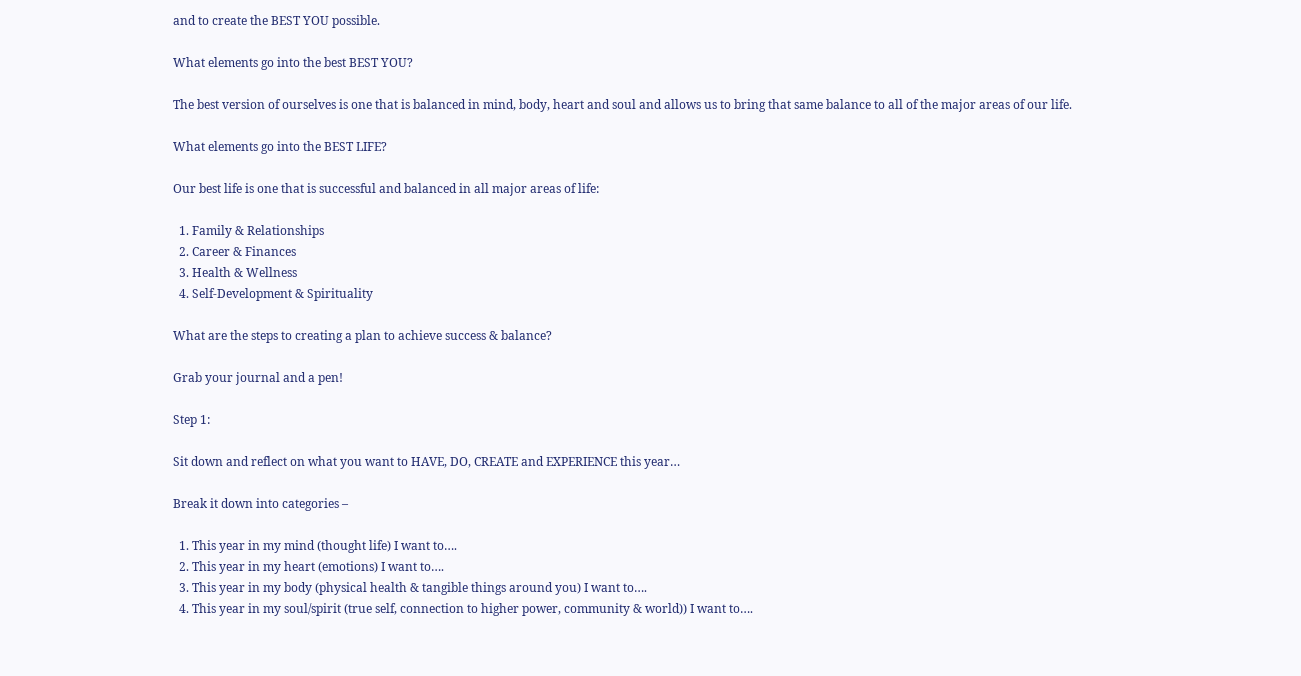and to create the BEST YOU possible.

What elements go into the best BEST YOU?

The best version of ourselves is one that is balanced in mind, body, heart and soul and allows us to bring that same balance to all of the major areas of our life.

What elements go into the BEST LIFE?

Our best life is one that is successful and balanced in all major areas of life:

  1. Family & Relationships
  2. Career & Finances
  3. Health & Wellness
  4. Self-Development & Spirituality

What are the steps to creating a plan to achieve success & balance?

Grab your journal and a pen!

Step 1:

Sit down and reflect on what you want to HAVE, DO, CREATE and EXPERIENCE this year…

Break it down into categories –

  1. This year in my mind (thought life) I want to….
  2. This year in my heart (emotions) I want to….
  3. This year in my body (physical health & tangible things around you) I want to….
  4. This year in my soul/spirit (true self, connection to higher power, community & world)) I want to….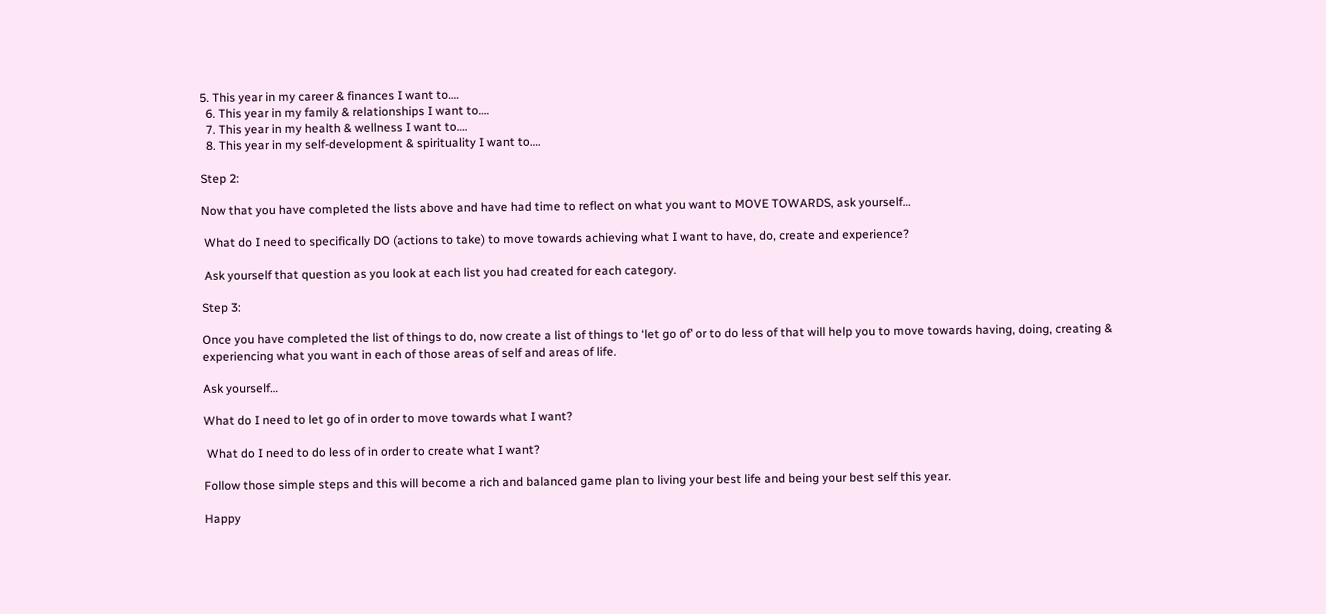5. This year in my career & finances I want to….
  6. This year in my family & relationships I want to….
  7. This year in my health & wellness I want to….
  8. This year in my self-development & spirituality I want to….

Step 2:

Now that you have completed the lists above and have had time to reflect on what you want to MOVE TOWARDS, ask yourself…

 What do I need to specifically DO (actions to take) to move towards achieving what I want to have, do, create and experience?

 Ask yourself that question as you look at each list you had created for each category.

Step 3:

Once you have completed the list of things to do, now create a list of things to ‘let go of’ or to do less of that will help you to move towards having, doing, creating & experiencing what you want in each of those areas of self and areas of life.

Ask yourself…

What do I need to let go of in order to move towards what I want?

 What do I need to do less of in order to create what I want?

Follow those simple steps and this will become a rich and balanced game plan to living your best life and being your best self this year.

Happy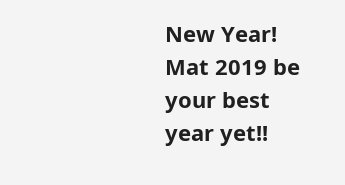New Year! Mat 2019 be your best year yet!!